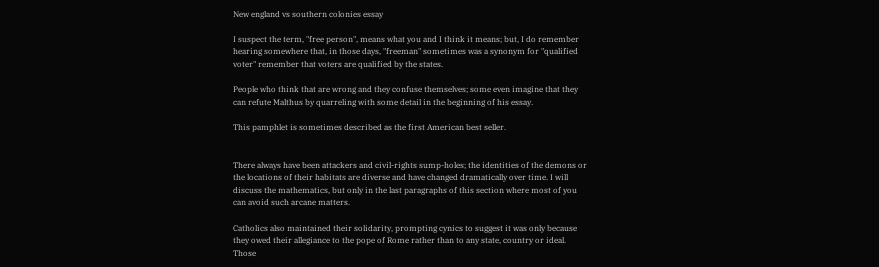New england vs southern colonies essay

I suspect the term, "free person", means what you and I think it means; but, I do remember hearing somewhere that, in those days, "freeman" sometimes was a synonym for "qualified voter" remember that voters are qualified by the states.

People who think that are wrong and they confuse themselves; some even imagine that they can refute Malthus by quarreling with some detail in the beginning of his essay.

This pamphlet is sometimes described as the first American best seller.


There always have been attackers and civil-rights sump-holes; the identities of the demons or the locations of their habitats are diverse and have changed dramatically over time. I will discuss the mathematics, but only in the last paragraphs of this section where most of you can avoid such arcane matters.

Catholics also maintained their solidarity, prompting cynics to suggest it was only because they owed their allegiance to the pope of Rome rather than to any state, country or ideal. Those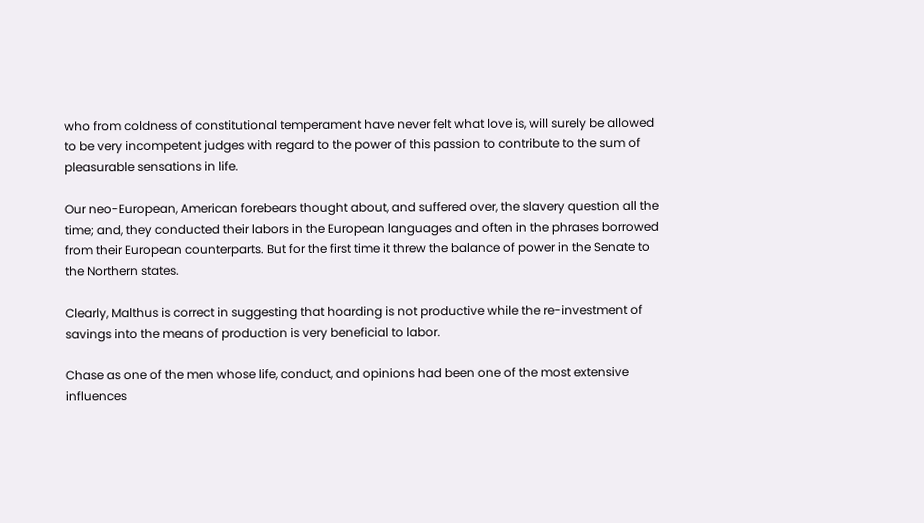who from coldness of constitutional temperament have never felt what love is, will surely be allowed to be very incompetent judges with regard to the power of this passion to contribute to the sum of pleasurable sensations in life.

Our neo-European, American forebears thought about, and suffered over, the slavery question all the time; and, they conducted their labors in the European languages and often in the phrases borrowed from their European counterparts. But for the first time it threw the balance of power in the Senate to the Northern states.

Clearly, Malthus is correct in suggesting that hoarding is not productive while the re-investment of savings into the means of production is very beneficial to labor.

Chase as one of the men whose life, conduct, and opinions had been one of the most extensive influences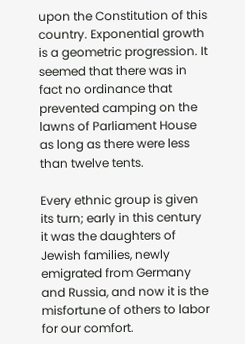upon the Constitution of this country. Exponential growth is a geometric progression. It seemed that there was in fact no ordinance that prevented camping on the lawns of Parliament House as long as there were less than twelve tents.

Every ethnic group is given its turn; early in this century it was the daughters of Jewish families, newly emigrated from Germany and Russia, and now it is the misfortune of others to labor for our comfort.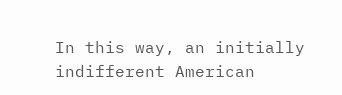In this way, an initially indifferent American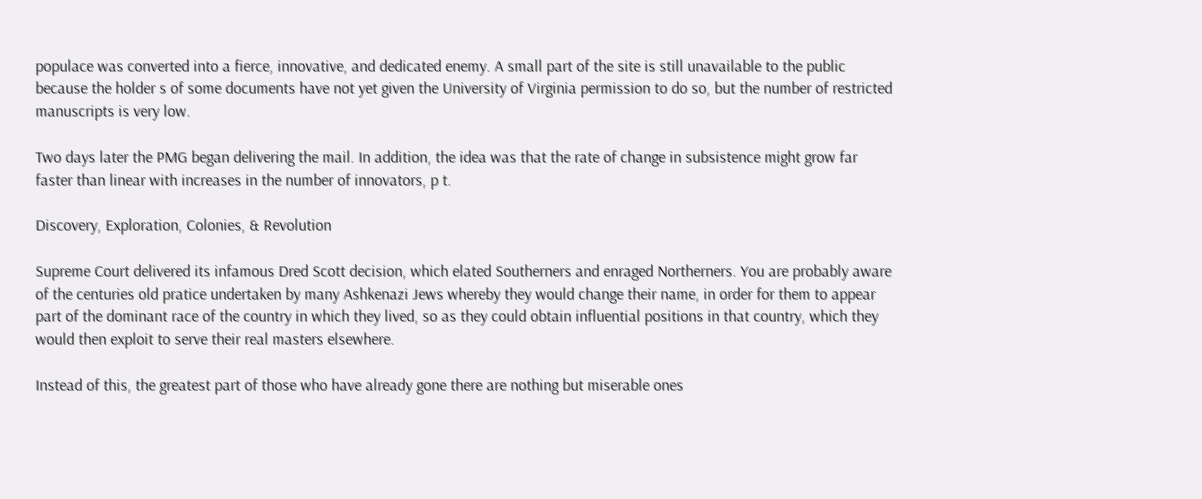populace was converted into a fierce, innovative, and dedicated enemy. A small part of the site is still unavailable to the public because the holder s of some documents have not yet given the University of Virginia permission to do so, but the number of restricted manuscripts is very low.

Two days later the PMG began delivering the mail. In addition, the idea was that the rate of change in subsistence might grow far faster than linear with increases in the number of innovators, p t.

Discovery, Exploration, Colonies, & Revolution

Supreme Court delivered its infamous Dred Scott decision, which elated Southerners and enraged Northerners. You are probably aware of the centuries old pratice undertaken by many Ashkenazi Jews whereby they would change their name, in order for them to appear part of the dominant race of the country in which they lived, so as they could obtain influential positions in that country, which they would then exploit to serve their real masters elsewhere.

Instead of this, the greatest part of those who have already gone there are nothing but miserable ones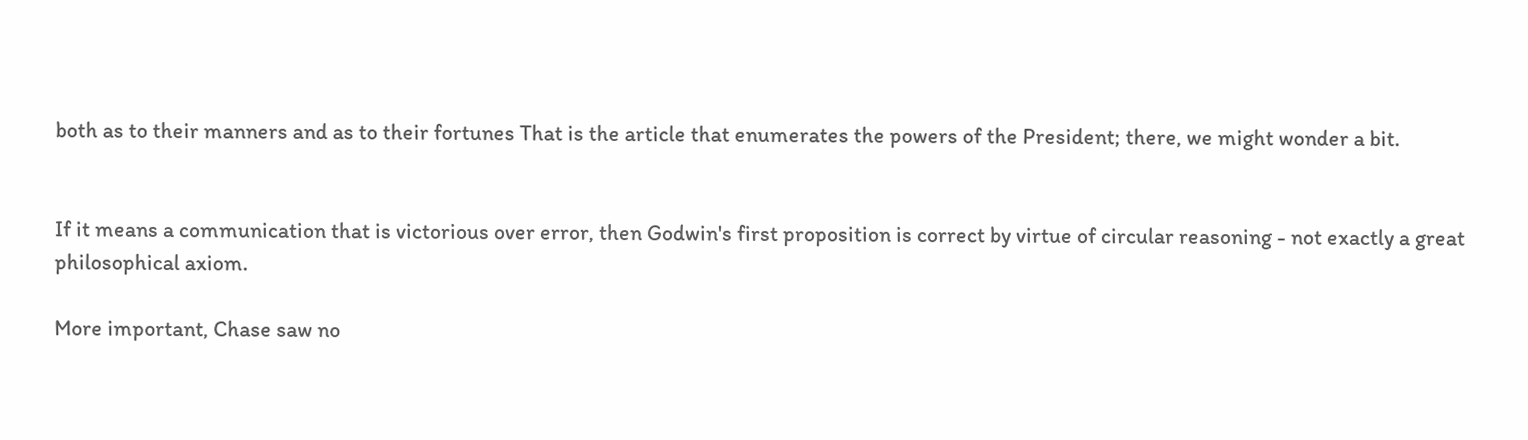both as to their manners and as to their fortunes That is the article that enumerates the powers of the President; there, we might wonder a bit.


If it means a communication that is victorious over error, then Godwin's first proposition is correct by virtue of circular reasoning - not exactly a great philosophical axiom.

More important, Chase saw no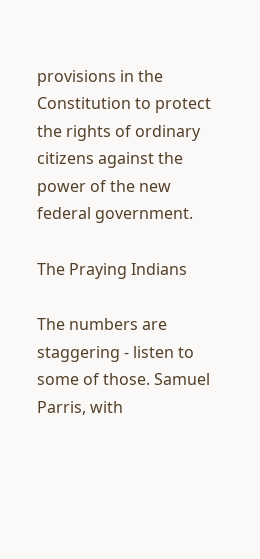provisions in the Constitution to protect the rights of ordinary citizens against the power of the new federal government.

The Praying Indians

The numbers are staggering - listen to some of those. Samuel Parris, with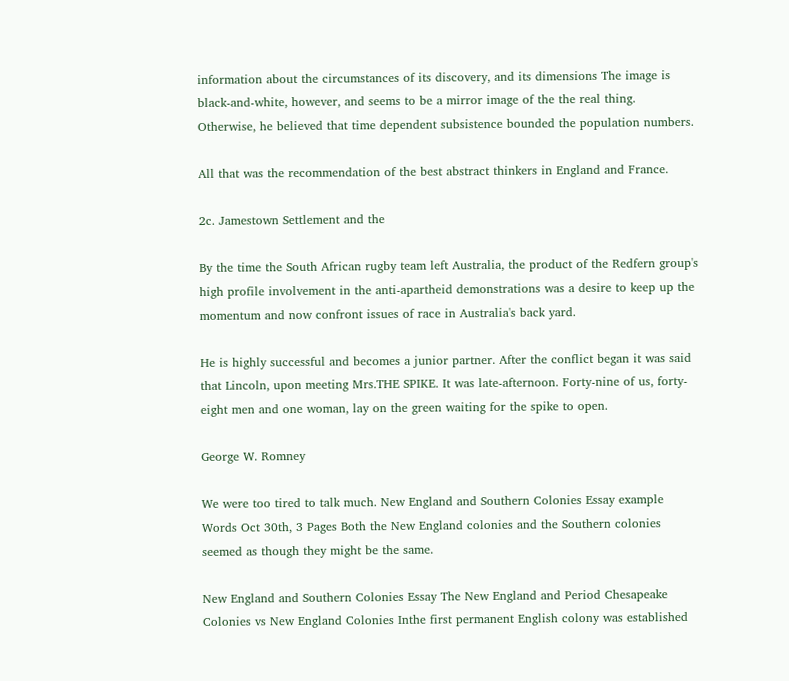information about the circumstances of its discovery, and its dimensions The image is black-and-white, however, and seems to be a mirror image of the the real thing. Otherwise, he believed that time dependent subsistence bounded the population numbers.

All that was the recommendation of the best abstract thinkers in England and France.

2c. Jamestown Settlement and the

By the time the South African rugby team left Australia, the product of the Redfern group's high profile involvement in the anti-apartheid demonstrations was a desire to keep up the momentum and now confront issues of race in Australia's back yard.

He is highly successful and becomes a junior partner. After the conflict began it was said that Lincoln, upon meeting Mrs.THE SPIKE. It was late-afternoon. Forty-nine of us, forty-eight men and one woman, lay on the green waiting for the spike to open.

George W. Romney

We were too tired to talk much. New England and Southern Colonies Essay example Words Oct 30th, 3 Pages Both the New England colonies and the Southern colonies seemed as though they might be the same.

New England and Southern Colonies Essay The New England and Period Chesapeake Colonies vs New England Colonies Inthe first permanent English colony was established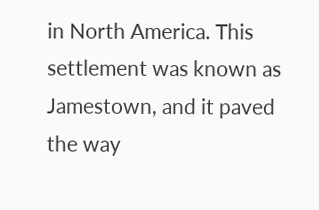in North America. This settlement was known as Jamestown, and it paved the way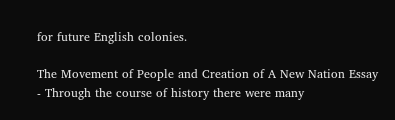for future English colonies.

The Movement of People and Creation of A New Nation Essay - Through the course of history there were many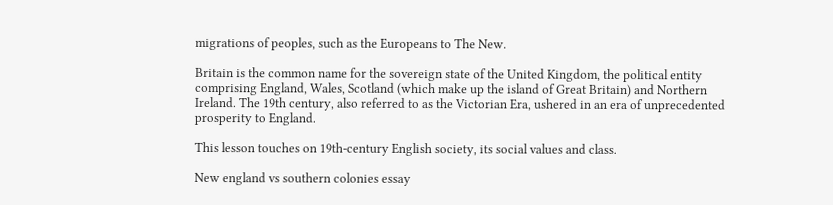migrations of peoples, such as the Europeans to The New.

Britain is the common name for the sovereign state of the United Kingdom, the political entity comprising England, Wales, Scotland (which make up the island of Great Britain) and Northern Ireland. The 19th century, also referred to as the Victorian Era, ushered in an era of unprecedented prosperity to England.

This lesson touches on 19th-century English society, its social values and class.

New england vs southern colonies essay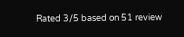Rated 3/5 based on 51 review